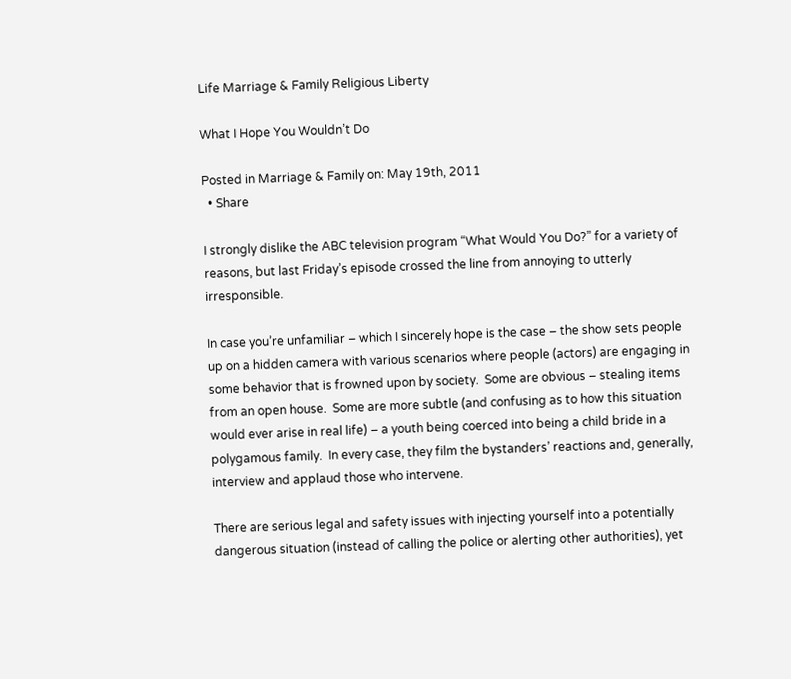Life Marriage & Family Religious Liberty

What I Hope You Wouldn’t Do

Posted in Marriage & Family on: May 19th, 2011
  • Share

I strongly dislike the ABC television program “What Would You Do?” for a variety of reasons, but last Friday’s episode crossed the line from annoying to utterly irresponsible.

In case you’re unfamiliar – which I sincerely hope is the case – the show sets people up on a hidden camera with various scenarios where people (actors) are engaging in some behavior that is frowned upon by society.  Some are obvious – stealing items from an open house.  Some are more subtle (and confusing as to how this situation would ever arise in real life) – a youth being coerced into being a child bride in a polygamous family.  In every case, they film the bystanders’ reactions and, generally, interview and applaud those who intervene.

There are serious legal and safety issues with injecting yourself into a potentially dangerous situation (instead of calling the police or alerting other authorities), yet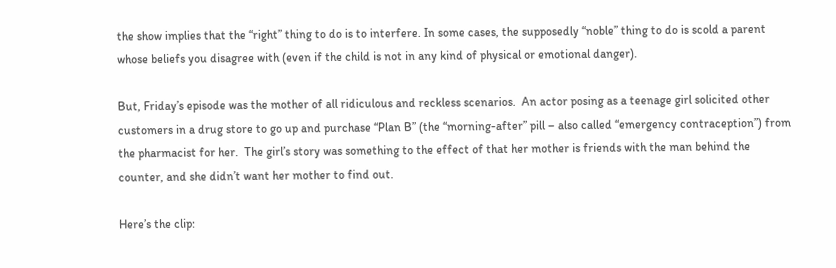the show implies that the “right” thing to do is to interfere. In some cases, the supposedly “noble” thing to do is scold a parent whose beliefs you disagree with (even if the child is not in any kind of physical or emotional danger).

But, Friday’s episode was the mother of all ridiculous and reckless scenarios.  An actor posing as a teenage girl solicited other customers in a drug store to go up and purchase “Plan B” (the “morning-after” pill – also called “emergency contraception”) from the pharmacist for her.  The girl’s story was something to the effect of that her mother is friends with the man behind the counter, and she didn’t want her mother to find out.

Here’s the clip: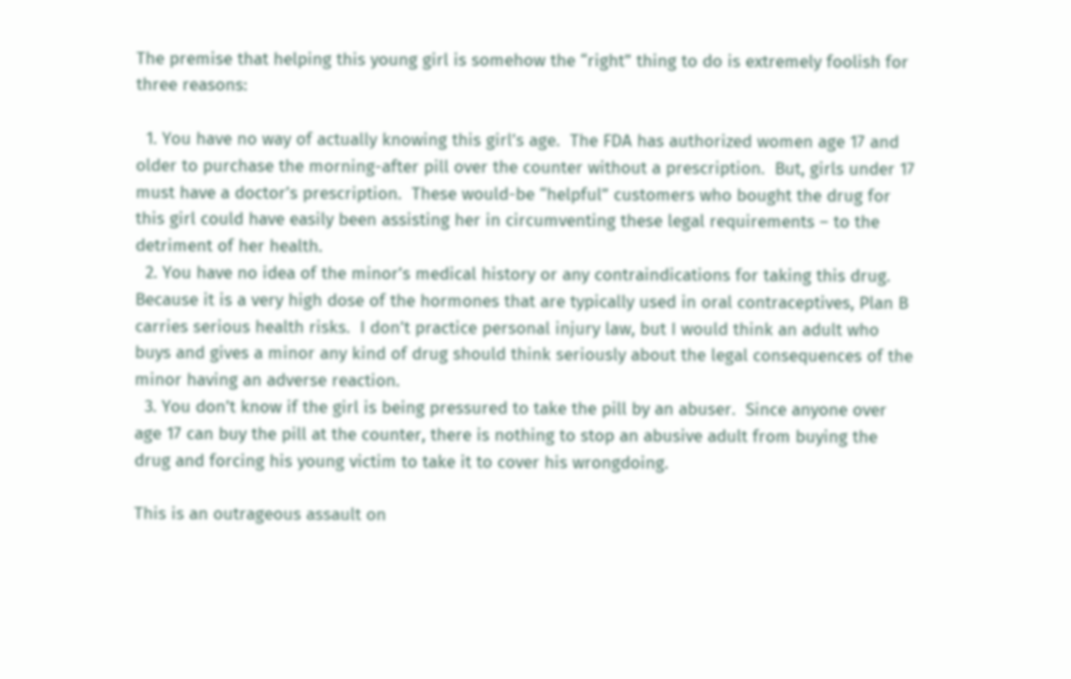The premise that helping this young girl is somehow the “right” thing to do is extremely foolish for three reasons:

  1. You have no way of actually knowing this girl’s age.  The FDA has authorized women age 17 and older to purchase the morning-after pill over the counter without a prescription.  But, girls under 17 must have a doctor’s prescription.  These would-be “helpful” customers who bought the drug for this girl could have easily been assisting her in circumventing these legal requirements – to the detriment of her health.
  2. You have no idea of the minor’s medical history or any contraindications for taking this drug.  Because it is a very high dose of the hormones that are typically used in oral contraceptives, Plan B carries serious health risks.  I don’t practice personal injury law, but I would think an adult who buys and gives a minor any kind of drug should think seriously about the legal consequences of the minor having an adverse reaction.
  3. You don’t know if the girl is being pressured to take the pill by an abuser.  Since anyone over age 17 can buy the pill at the counter, there is nothing to stop an abusive adult from buying the drug and forcing his young victim to take it to cover his wrongdoing.

This is an outrageous assault on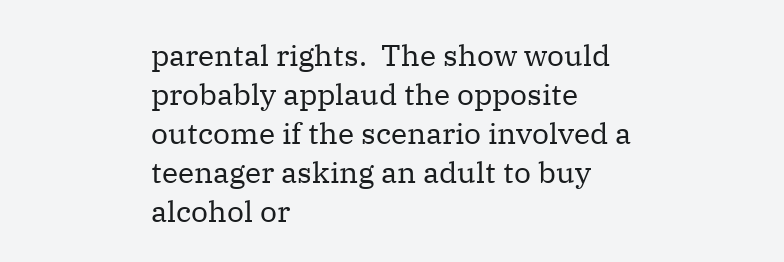parental rights.  The show would probably applaud the opposite outcome if the scenario involved a teenager asking an adult to buy alcohol or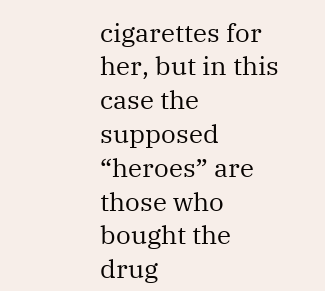cigarettes for her, but in this case the supposed “heroes” are those who bought the drug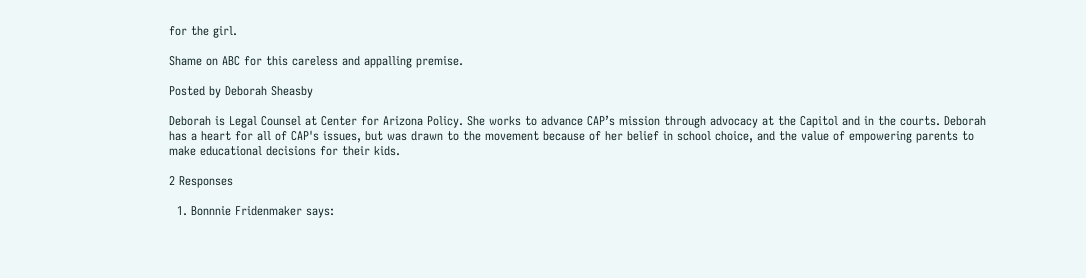for the girl.

Shame on ABC for this careless and appalling premise.

Posted by Deborah Sheasby

Deborah is Legal Counsel at Center for Arizona Policy. She works to advance CAP’s mission through advocacy at the Capitol and in the courts. Deborah has a heart for all of CAP's issues, but was drawn to the movement because of her belief in school choice, and the value of empowering parents to make educational decisions for their kids.

2 Responses

  1. Bonnnie Fridenmaker says: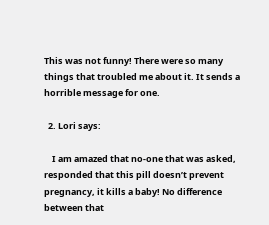This was not funny! There were so many things that troubled me about it. It sends a horrible message for one.

  2. Lori says:

    I am amazed that no-one that was asked, responded that this pill doesn’t prevent pregnancy, it kills a baby! No difference between that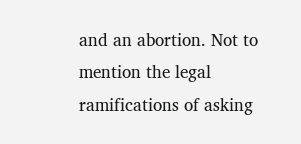and an abortion. Not to mention the legal ramifications of asking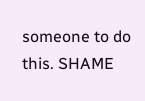someone to do this. SHAME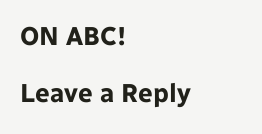ON ABC!

Leave a Reply